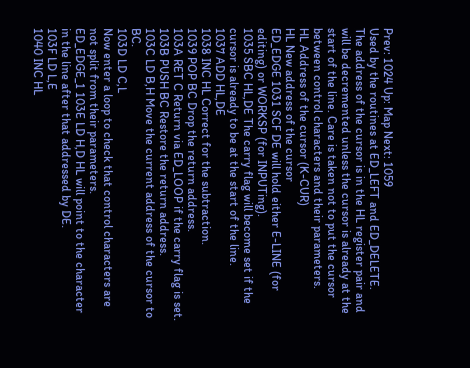Prev: 1024 Up: Map Next: 1059
Used by the routines at ED_LEFT and ED_DELETE.
The address of the cursor is in the HL register pair and will be decremented unless the cursor is already at the start of the line. Care is taken not to put the cursor between control characters and their parameters.
HL Address of the cursor (K-CUR)
HL New address of the cursor
ED_EDGE 1031 SCF DE will hold either E-LINE (for editing) or WORKSP (for INPUTing).
1035 SBC HL,DE The carry flag will become set if the cursor is already to be at the start of the line.
1037 ADD HL,DE
1038 INC HL Correct for the subtraction.
1039 POP BC Drop the return address.
103A RET C Return via ED_LOOP if the carry flag is set.
103B PUSH BC Restore the return address.
103C LD B,H Move the current address of the cursor to BC.
103D LD C,L
Now enter a loop to check that control characters are not split from their parameters.
ED_EDGE_1 103E LD H,D HL will point to the character in the line after that addressed by DE.
103F LD L,E
1040 INC HL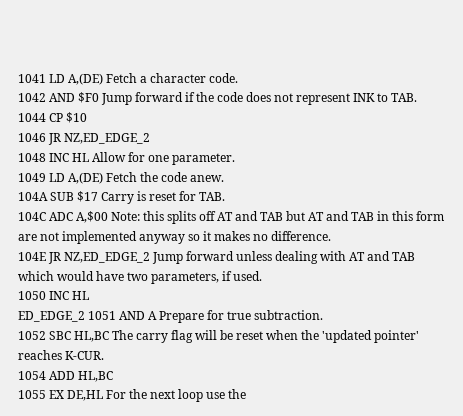1041 LD A,(DE) Fetch a character code.
1042 AND $F0 Jump forward if the code does not represent INK to TAB.
1044 CP $10
1046 JR NZ,ED_EDGE_2
1048 INC HL Allow for one parameter.
1049 LD A,(DE) Fetch the code anew.
104A SUB $17 Carry is reset for TAB.
104C ADC A,$00 Note: this splits off AT and TAB but AT and TAB in this form are not implemented anyway so it makes no difference.
104E JR NZ,ED_EDGE_2 Jump forward unless dealing with AT and TAB which would have two parameters, if used.
1050 INC HL
ED_EDGE_2 1051 AND A Prepare for true subtraction.
1052 SBC HL,BC The carry flag will be reset when the 'updated pointer' reaches K-CUR.
1054 ADD HL,BC
1055 EX DE,HL For the next loop use the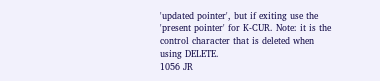'updated pointer', but if exiting use the 'present pointer' for K-CUR. Note: it is the control character that is deleted when using DELETE.
1056 JR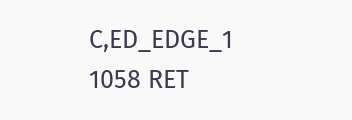C,ED_EDGE_1
1058 RET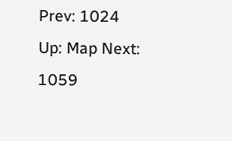Prev: 1024 Up: Map Next: 1059